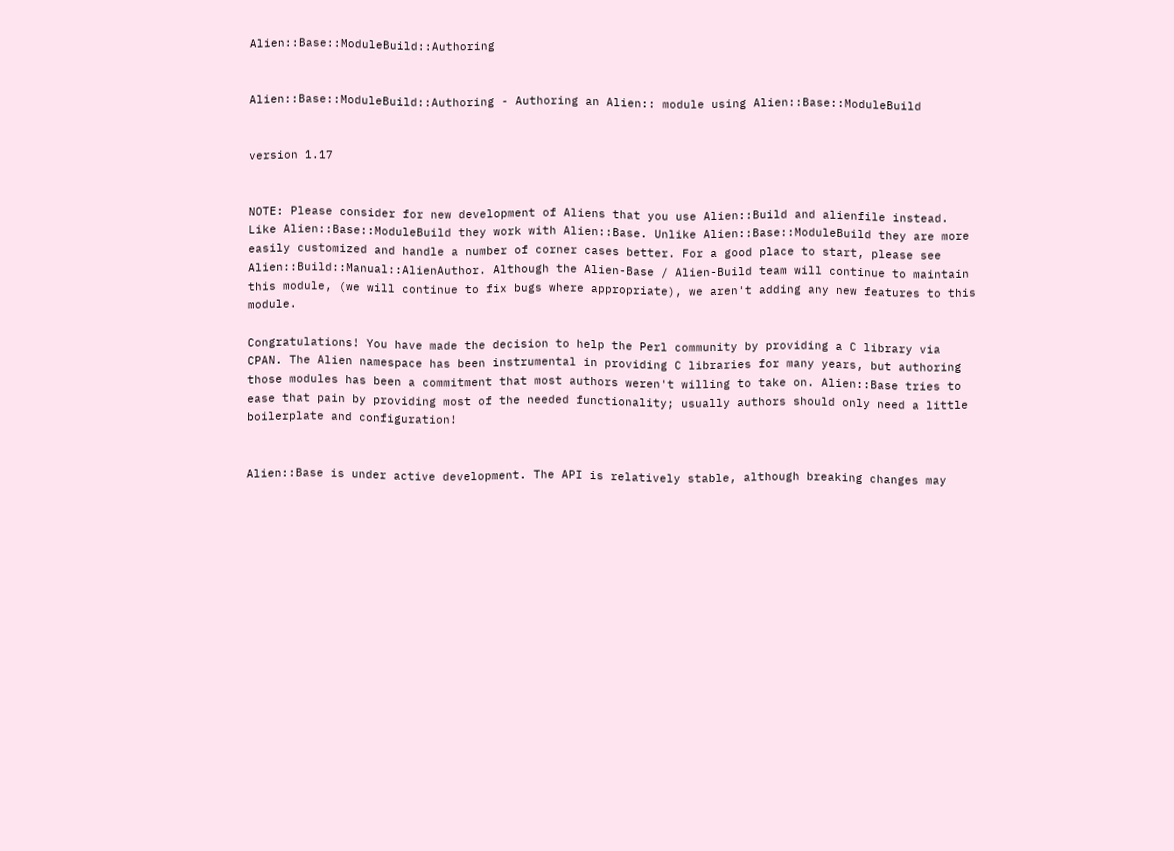Alien::Base::ModuleBuild::Authoring


Alien::Base::ModuleBuild::Authoring - Authoring an Alien:: module using Alien::Base::ModuleBuild


version 1.17


NOTE: Please consider for new development of Aliens that you use Alien::Build and alienfile instead. Like Alien::Base::ModuleBuild they work with Alien::Base. Unlike Alien::Base::ModuleBuild they are more easily customized and handle a number of corner cases better. For a good place to start, please see Alien::Build::Manual::AlienAuthor. Although the Alien-Base / Alien-Build team will continue to maintain this module, (we will continue to fix bugs where appropriate), we aren't adding any new features to this module.

Congratulations! You have made the decision to help the Perl community by providing a C library via CPAN. The Alien namespace has been instrumental in providing C libraries for many years, but authoring those modules has been a commitment that most authors weren't willing to take on. Alien::Base tries to ease that pain by providing most of the needed functionality; usually authors should only need a little boilerplate and configuration!


Alien::Base is under active development. The API is relatively stable, although breaking changes may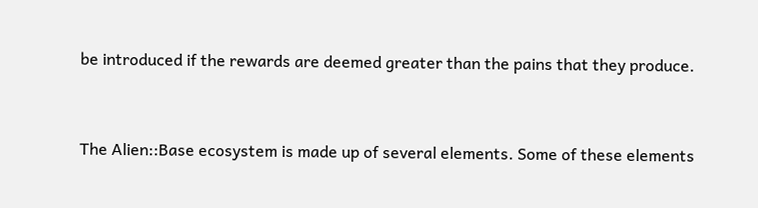be introduced if the rewards are deemed greater than the pains that they produce.


The Alien::Base ecosystem is made up of several elements. Some of these elements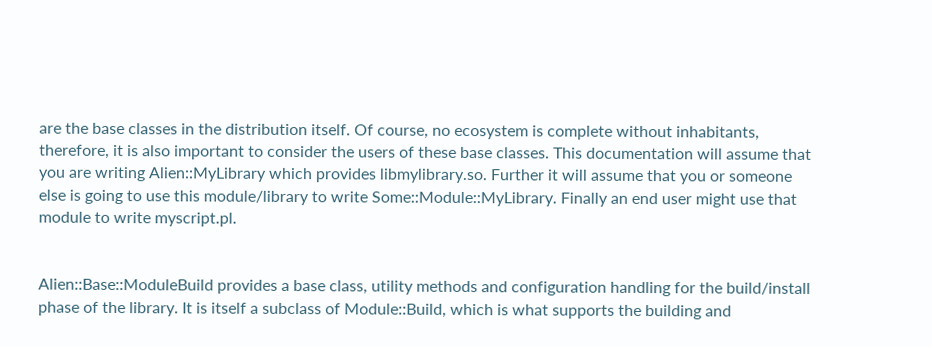are the base classes in the distribution itself. Of course, no ecosystem is complete without inhabitants, therefore, it is also important to consider the users of these base classes. This documentation will assume that you are writing Alien::MyLibrary which provides libmylibrary.so. Further it will assume that you or someone else is going to use this module/library to write Some::Module::MyLibrary. Finally an end user might use that module to write myscript.pl.


Alien::Base::ModuleBuild provides a base class, utility methods and configuration handling for the build/install phase of the library. It is itself a subclass of Module::Build, which is what supports the building and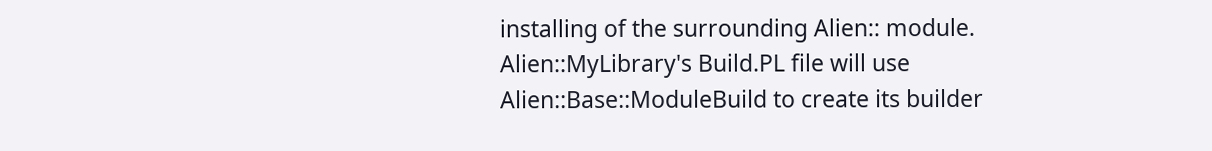installing of the surrounding Alien:: module. Alien::MyLibrary's Build.PL file will use Alien::Base::ModuleBuild to create its builder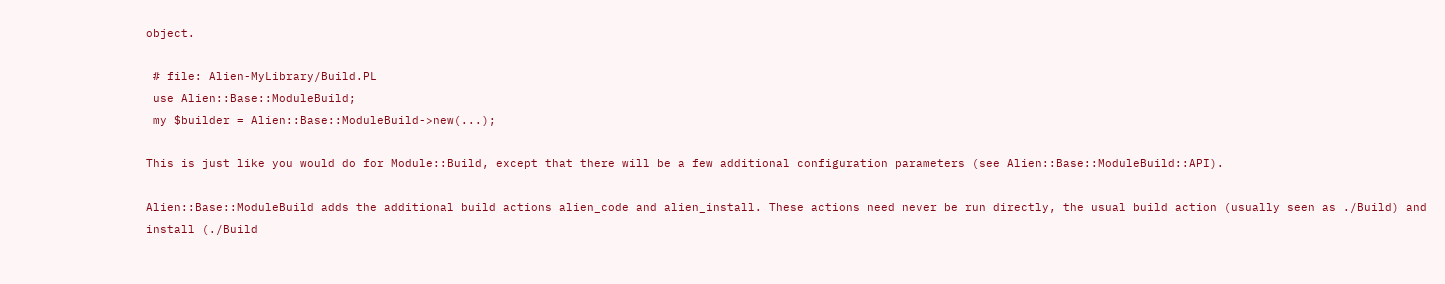object.

 # file: Alien-MyLibrary/Build.PL
 use Alien::Base::ModuleBuild;
 my $builder = Alien::Base::ModuleBuild->new(...);

This is just like you would do for Module::Build, except that there will be a few additional configuration parameters (see Alien::Base::ModuleBuild::API).

Alien::Base::ModuleBuild adds the additional build actions alien_code and alien_install. These actions need never be run directly, the usual build action (usually seen as ./Build) and install (./Build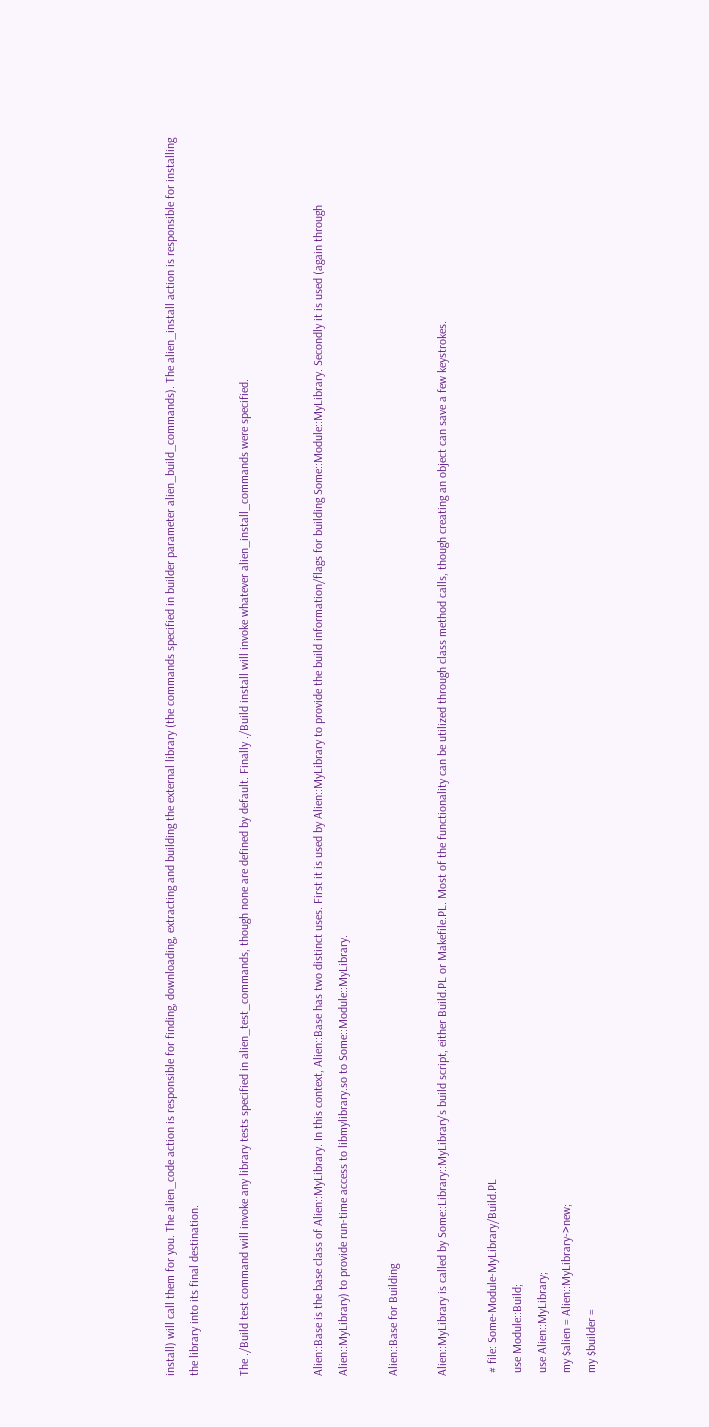install) will call them for you. The alien_code action is responsible for finding, downloading, extracting and building the external library (the commands specified in builder parameter alien_build_commands). The alien_install action is responsible for installing the library into its final destination.

The ./Build test command will invoke any library tests specified in alien_test_commands, though none are defined by default. Finally ./Build install will invoke whatever alien_install_commands were specified.


Alien::Base is the base class of Alien::MyLibrary. In this context, Alien::Base has two distinct uses. First it is used by Alien::MyLibrary to provide the build information/flags for building Some::Module::MyLibrary. Secondly it is used (again through Alien::MyLibrary) to provide run-time access to libmylibrary.so to Some::Module::MyLibrary.

Alien::Base for Building

Alien::MyLibrary is called by Some::Library::MyLibrary's build script, either Build.PL or Makefile.PL. Most of the functionality can be utilized through class method calls, though creating an object can save a few keystrokes.

 # file: Some-Module-MyLibrary/Build.PL
 use Module::Build;
 use Alien::MyLibrary;
 my $alien = Alien::MyLibrary->new;
 my $builder =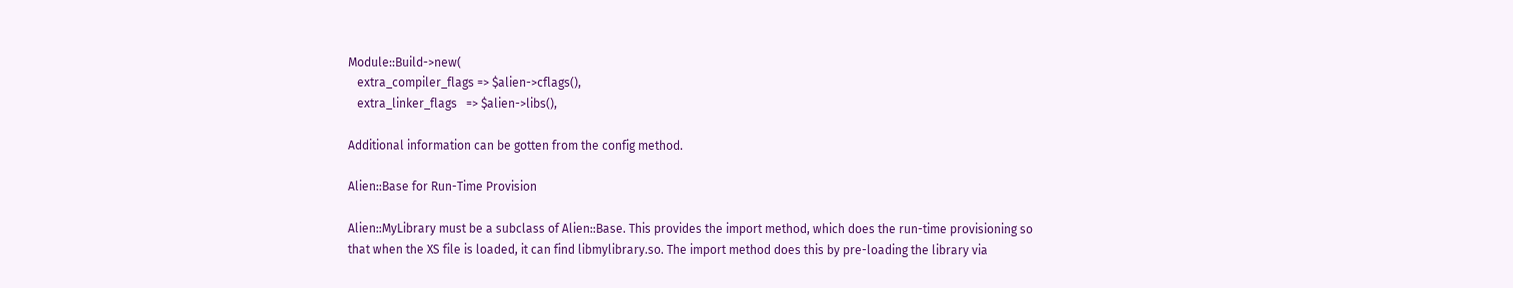Module::Build->new(
   extra_compiler_flags => $alien->cflags(),
   extra_linker_flags   => $alien->libs(),

Additional information can be gotten from the config method.

Alien::Base for Run-Time Provision

Alien::MyLibrary must be a subclass of Alien::Base. This provides the import method, which does the run-time provisioning so that when the XS file is loaded, it can find libmylibrary.so. The import method does this by pre-loading the library via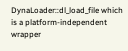DynaLoader::dl_load_file which is a platform-independent wrapper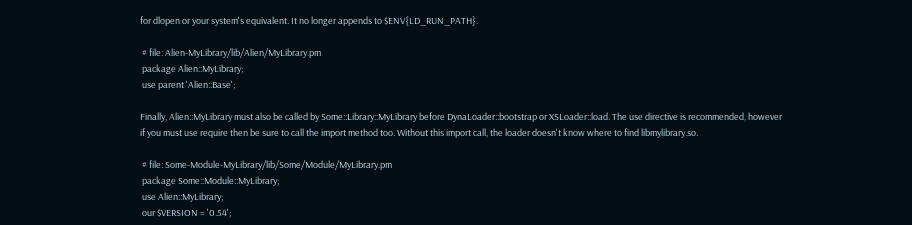for dlopen or your system's equivalent. It no longer appends to $ENV{LD_RUN_PATH}.

 # file: Alien-MyLibrary/lib/Alien/MyLibrary.pm
 package Alien::MyLibrary;
 use parent 'Alien::Base';

Finally, Alien::MyLibrary must also be called by Some::Library::MyLibrary before DynaLoader::bootstrap or XSLoader::load. The use directive is recommended, however if you must use require then be sure to call the import method too. Without this import call, the loader doesn't know where to find libmylibrary.so.

 # file: Some-Module-MyLibrary/lib/Some/Module/MyLibrary.pm
 package Some::Module::MyLibrary;
 use Alien::MyLibrary;
 our $VERSION = '0.54';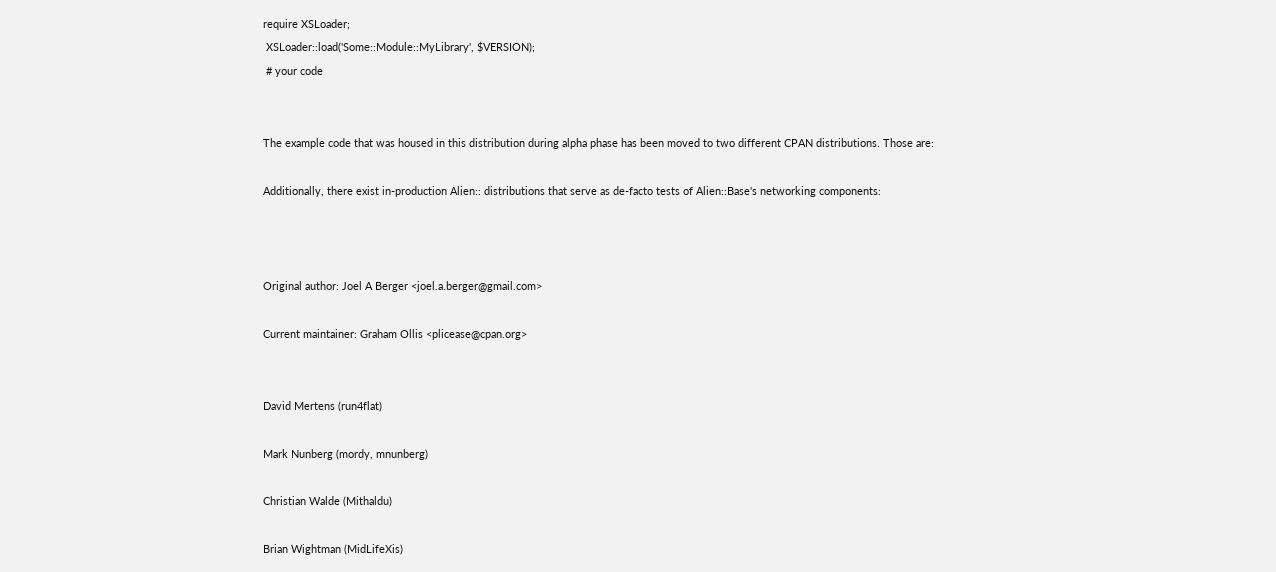require XSLoader;
 XSLoader::load('Some::Module::MyLibrary', $VERSION);
 # your code


The example code that was housed in this distribution during alpha phase has been moved to two different CPAN distributions. Those are:

Additionally, there exist in-production Alien:: distributions that serve as de-facto tests of Alien::Base's networking components:



Original author: Joel A Berger <joel.a.berger@gmail.com>

Current maintainer: Graham Ollis <plicease@cpan.org>


David Mertens (run4flat)

Mark Nunberg (mordy, mnunberg)

Christian Walde (Mithaldu)

Brian Wightman (MidLifeXis)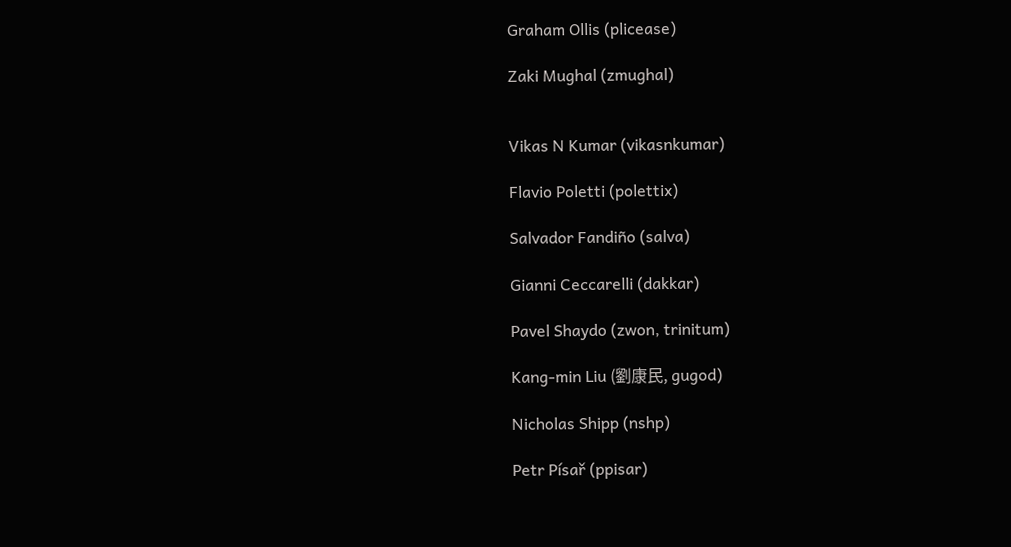Graham Ollis (plicease)

Zaki Mughal (zmughal)


Vikas N Kumar (vikasnkumar)

Flavio Poletti (polettix)

Salvador Fandiño (salva)

Gianni Ceccarelli (dakkar)

Pavel Shaydo (zwon, trinitum)

Kang-min Liu (劉康民, gugod)

Nicholas Shipp (nshp)

Petr Písař (ppisar)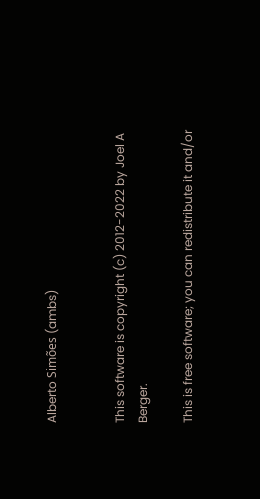Alberto Simões (ambs)


This software is copyright (c) 2012-2022 by Joel A Berger.

This is free software; you can redistribute it and/or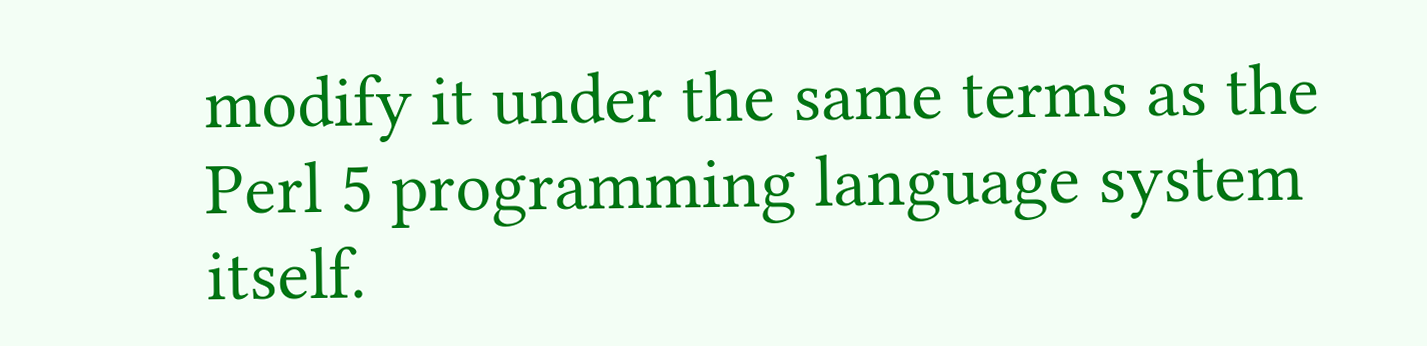modify it under the same terms as the Perl 5 programming language system itself.